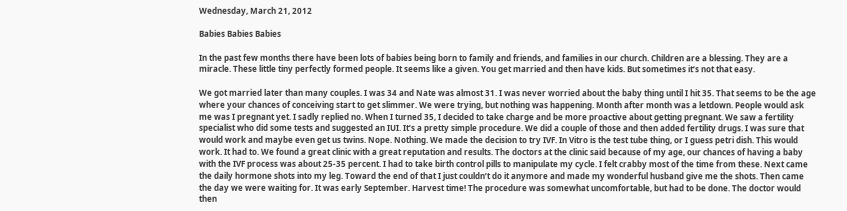Wednesday, March 21, 2012

Babies Babies Babies

In the past few months there have been lots of babies being born to family and friends, and families in our church. Children are a blessing. They are a miracle. These little tiny perfectly formed people. It seems like a given. You get married and then have kids. But sometimes it’s not that easy.

We got married later than many couples. I was 34 and Nate was almost 31. I was never worried about the baby thing until I hit 35. That seems to be the age where your chances of conceiving start to get slimmer. We were trying, but nothing was happening. Month after month was a letdown. People would ask me was I pregnant yet. I sadly replied no. When I turned 35, I decided to take charge and be more proactive about getting pregnant. We saw a fertility specialist who did some tests and suggested an IUI. It’s a pretty simple procedure. We did a couple of those and then added fertility drugs. I was sure that would work and maybe even get us twins. Nope. Nothing. We made the decision to try IVF. In Vitro is the test tube thing, or I guess petri dish. This would work. It had to. We found a great clinic with a great reputation and results. The doctors at the clinic said because of my age, our chances of having a baby with the IVF process was about 25-35 percent. I had to take birth control pills to manipulate my cycle. I felt crabby most of the time from these. Next came the daily hormone shots into my leg. Toward the end of that I just couldn’t do it anymore and made my wonderful husband give me the shots. Then came the day we were waiting for. It was early September. Harvest time! The procedure was somewhat uncomfortable, but had to be done. The doctor would then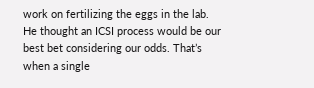work on fertilizing the eggs in the lab. He thought an ICSI process would be our best bet considering our odds. That’s when a single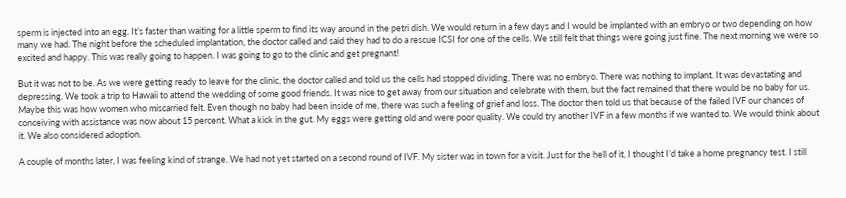sperm is injected into an egg. It’s faster than waiting for a little sperm to find its way around in the petri dish. We would return in a few days and I would be implanted with an embryo or two depending on how many we had. The night before the scheduled implantation, the doctor called and said they had to do a rescue ICSI for one of the cells. We still felt that things were going just fine. The next morning we were so excited and happy. This was really going to happen. I was going to go to the clinic and get pregnant!

But it was not to be. As we were getting ready to leave for the clinic, the doctor called and told us the cells had stopped dividing. There was no embryo. There was nothing to implant. It was devastating and depressing. We took a trip to Hawaii to attend the wedding of some good friends. It was nice to get away from our situation and celebrate with them, but the fact remained that there would be no baby for us. Maybe this was how women who miscarried felt. Even though no baby had been inside of me, there was such a feeling of grief and loss. The doctor then told us that because of the failed IVF our chances of conceiving with assistance was now about 15 percent. What a kick in the gut. My eggs were getting old and were poor quality. We could try another IVF in a few months if we wanted to. We would think about it. We also considered adoption.

A couple of months later, I was feeling kind of strange. We had not yet started on a second round of IVF. My sister was in town for a visit. Just for the hell of it, I thought I’d take a home pregnancy test. I still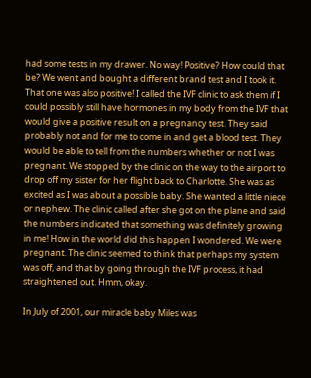had some tests in my drawer. No way! Positive? How could that be? We went and bought a different brand test and I took it. That one was also positive! I called the IVF clinic to ask them if I could possibly still have hormones in my body from the IVF that would give a positive result on a pregnancy test. They said probably not and for me to come in and get a blood test. They would be able to tell from the numbers whether or not I was pregnant. We stopped by the clinic on the way to the airport to drop off my sister for her flight back to Charlotte. She was as excited as I was about a possible baby. She wanted a little niece or nephew. The clinic called after she got on the plane and said the numbers indicated that something was definitely growing in me! How in the world did this happen I wondered. We were pregnant. The clinic seemed to think that perhaps my system was off, and that by going through the IVF process, it had straightened out. Hmm, okay.

In July of 2001, our miracle baby Miles was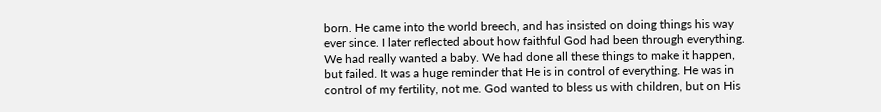born. He came into the world breech, and has insisted on doing things his way ever since. I later reflected about how faithful God had been through everything. We had really wanted a baby. We had done all these things to make it happen, but failed. It was a huge reminder that He is in control of everything. He was in control of my fertility, not me. God wanted to bless us with children, but on His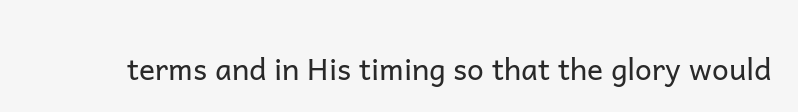terms and in His timing so that the glory would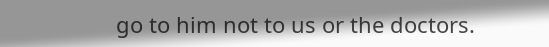go to him not to us or the doctors.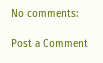No comments:

Post a Comment